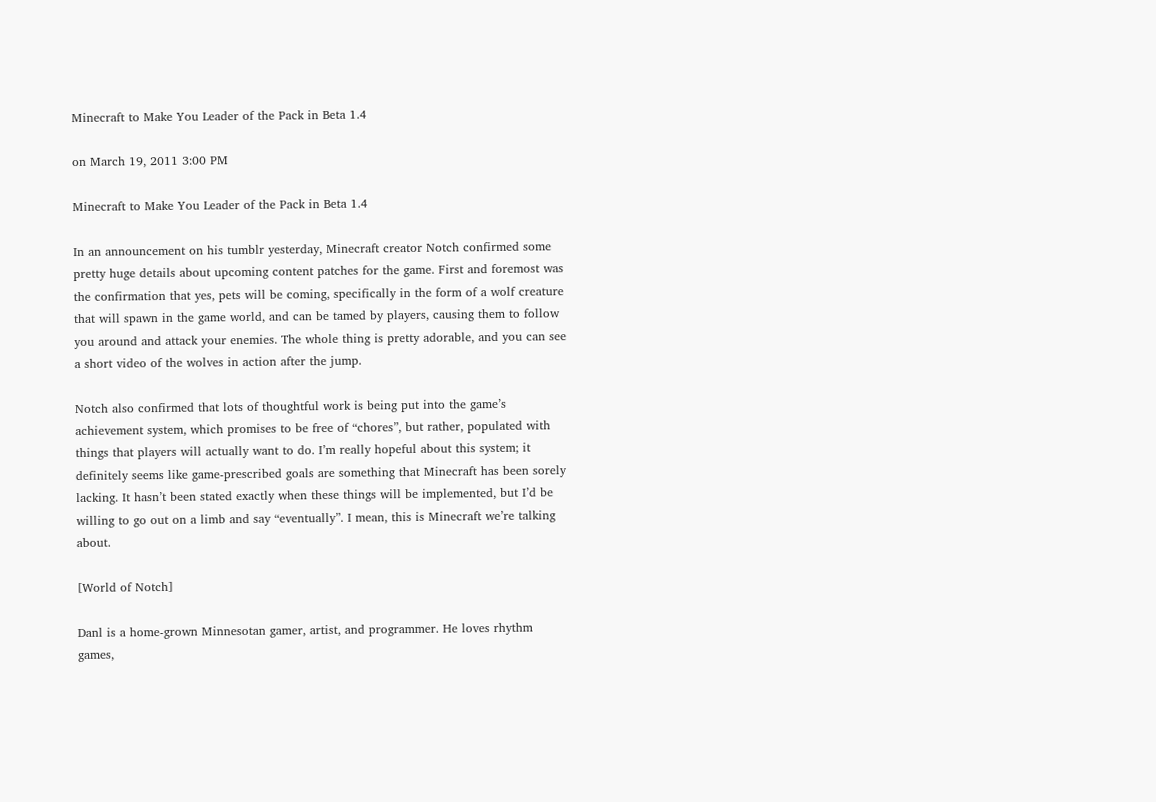Minecraft to Make You Leader of the Pack in Beta 1.4

on March 19, 2011 3:00 PM

Minecraft to Make You Leader of the Pack in Beta 1.4

In an announcement on his tumblr yesterday, Minecraft creator Notch confirmed some pretty huge details about upcoming content patches for the game. First and foremost was the confirmation that yes, pets will be coming, specifically in the form of a wolf creature that will spawn in the game world, and can be tamed by players, causing them to follow you around and attack your enemies. The whole thing is pretty adorable, and you can see a short video of the wolves in action after the jump.

Notch also confirmed that lots of thoughtful work is being put into the game’s achievement system, which promises to be free of “chores”, but rather, populated with things that players will actually want to do. I’m really hopeful about this system; it definitely seems like game-prescribed goals are something that Minecraft has been sorely lacking. It hasn’t been stated exactly when these things will be implemented, but I’d be willing to go out on a limb and say “eventually”. I mean, this is Minecraft we’re talking about.

[World of Notch]

Danl is a home-grown Minnesotan gamer, artist, and programmer. He loves rhythm games,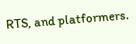RTS, and platformers.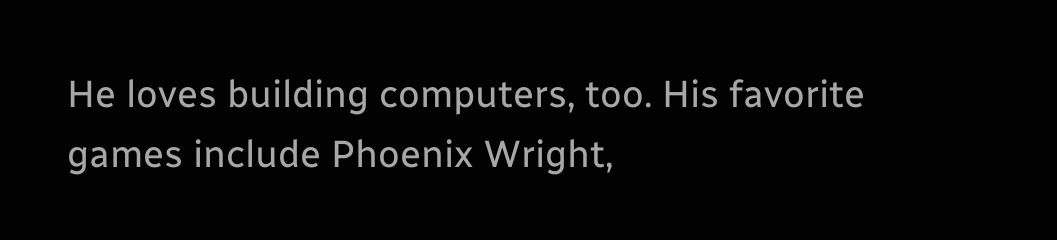He loves building computers, too. His favorite games include Phoenix Wright,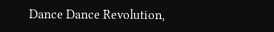Dance Dance Revolution,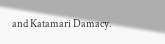and Katamari Damacy.